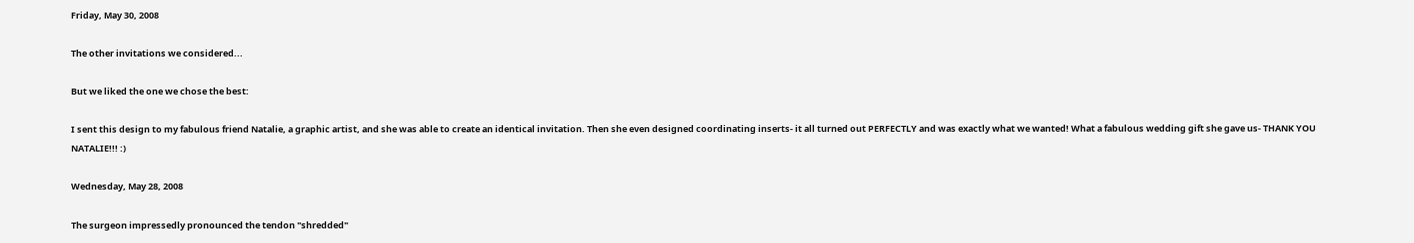Friday, May 30, 2008

The other invitations we considered...

But we liked the one we chose the best:

I sent this design to my fabulous friend Natalie, a graphic artist, and she was able to create an identical invitation. Then she even designed coordinating inserts- it all turned out PERFECTLY and was exactly what we wanted! What a fabulous wedding gift she gave us- THANK YOU NATALIE!!! :)

Wednesday, May 28, 2008

The surgeon impressedly pronounced the tendon "shredded"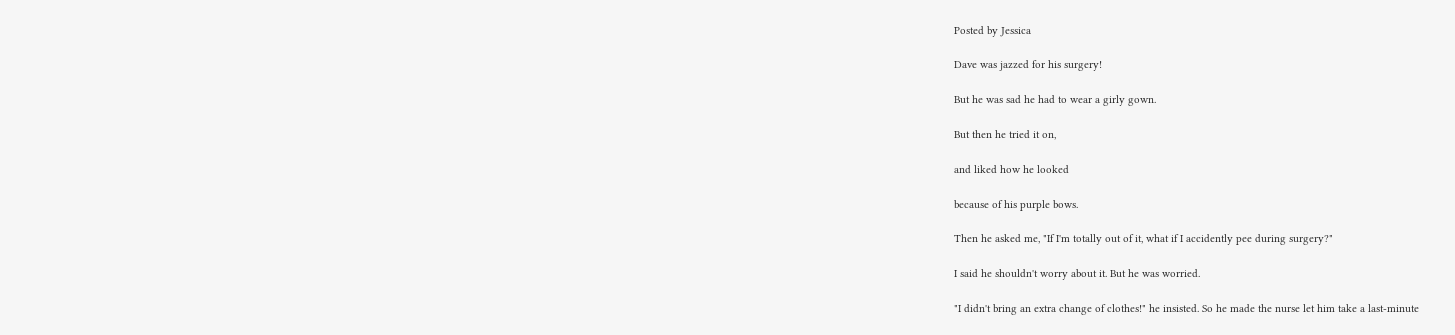Posted by Jessica

Dave was jazzed for his surgery!

But he was sad he had to wear a girly gown.

But then he tried it on,

and liked how he looked

because of his purple bows.

Then he asked me, "If I'm totally out of it, what if I accidently pee during surgery?"

I said he shouldn't worry about it. But he was worried.

"I didn't bring an extra change of clothes!" he insisted. So he made the nurse let him take a last-minute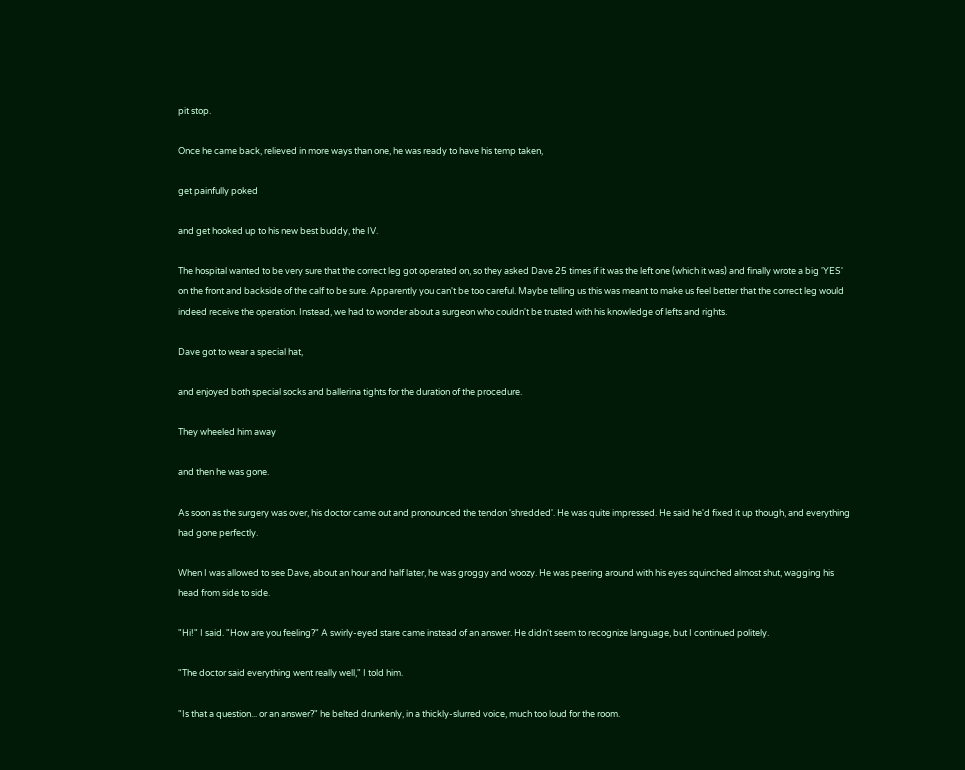pit stop.

Once he came back, relieved in more ways than one, he was ready to have his temp taken,

get painfully poked

and get hooked up to his new best buddy, the IV.

The hospital wanted to be very sure that the correct leg got operated on, so they asked Dave 25 times if it was the left one (which it was) and finally wrote a big 'YES' on the front and backside of the calf to be sure. Apparently you can't be too careful. Maybe telling us this was meant to make us feel better that the correct leg would indeed receive the operation. Instead, we had to wonder about a surgeon who couldn't be trusted with his knowledge of lefts and rights.

Dave got to wear a special hat,

and enjoyed both special socks and ballerina tights for the duration of the procedure.

They wheeled him away

and then he was gone.

As soon as the surgery was over, his doctor came out and pronounced the tendon 'shredded'. He was quite impressed. He said he'd fixed it up though, and everything had gone perfectly.

When I was allowed to see Dave, about an hour and half later, he was groggy and woozy. He was peering around with his eyes squinched almost shut, wagging his head from side to side.

"Hi!" I said. "How are you feeling?" A swirly-eyed stare came instead of an answer. He didn't seem to recognize language, but I continued politely.

"The doctor said everything went really well," I told him.

"Is that a question... or an answer?" he belted drunkenly, in a thickly-slurred voice, much too loud for the room.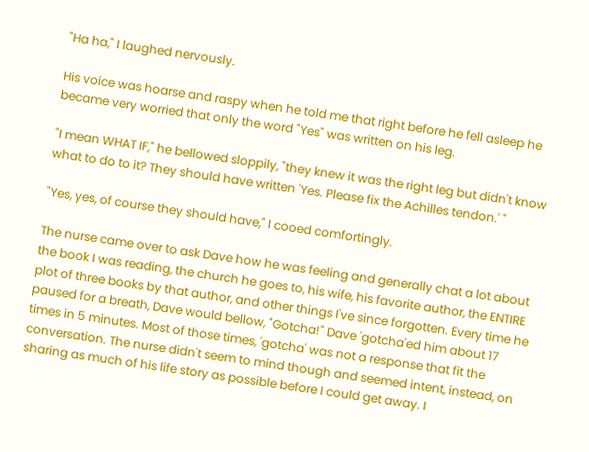"Ha ha," I laughed nervously.

His voice was hoarse and raspy when he told me that right before he fell asleep he became very worried that only the word "Yes" was written on his leg.

"I mean WHAT IF," he bellowed sloppily, "they knew it was the right leg but didn't know what to do to it? They should have written 'Yes. Please fix the Achilles tendon.' "

"Yes, yes, of course they should have," I cooed comfortingly.

The nurse came over to ask Dave how he was feeling and generally chat a lot about the book I was reading, the church he goes to, his wife, his favorite author, the ENTIRE plot of three books by that author, and other things I've since forgotten. Every time he paused for a breath, Dave would bellow, "Gotcha!" Dave 'gotcha'ed him about 17 times in 5 minutes. Most of those times, 'gotcha' was not a response that fit the conversation. The nurse didn't seem to mind though and seemed intent, instead, on sharing as much of his life story as possible before I could get away. I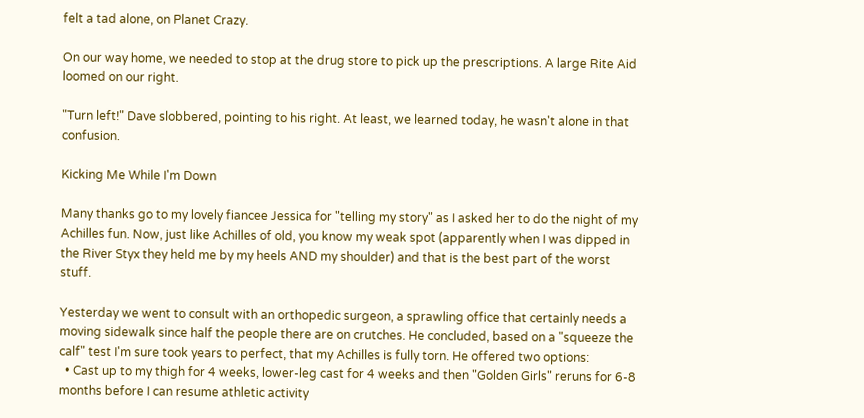felt a tad alone, on Planet Crazy.

On our way home, we needed to stop at the drug store to pick up the prescriptions. A large Rite Aid loomed on our right.

"Turn left!" Dave slobbered, pointing to his right. At least, we learned today, he wasn't alone in that confusion.

Kicking Me While I'm Down

Many thanks go to my lovely fiancee Jessica for "telling my story" as I asked her to do the night of my Achilles fun. Now, just like Achilles of old, you know my weak spot (apparently when I was dipped in the River Styx they held me by my heels AND my shoulder) and that is the best part of the worst stuff.

Yesterday we went to consult with an orthopedic surgeon, a sprawling office that certainly needs a moving sidewalk since half the people there are on crutches. He concluded, based on a "squeeze the calf" test I'm sure took years to perfect, that my Achilles is fully torn. He offered two options:
  • Cast up to my thigh for 4 weeks, lower-leg cast for 4 weeks and then "Golden Girls" reruns for 6-8 months before I can resume athletic activity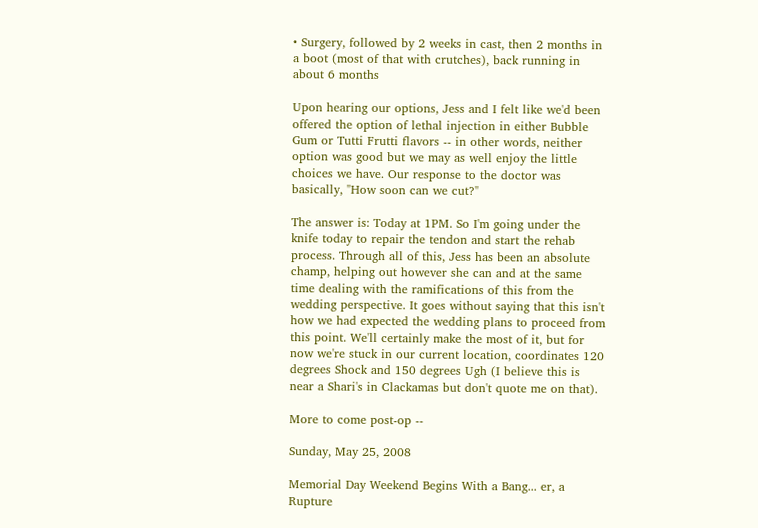• Surgery, followed by 2 weeks in cast, then 2 months in a boot (most of that with crutches), back running in about 6 months

Upon hearing our options, Jess and I felt like we'd been offered the option of lethal injection in either Bubble Gum or Tutti Frutti flavors -- in other words, neither option was good but we may as well enjoy the little choices we have. Our response to the doctor was basically, "How soon can we cut?"

The answer is: Today at 1PM. So I'm going under the knife today to repair the tendon and start the rehab process. Through all of this, Jess has been an absolute champ, helping out however she can and at the same time dealing with the ramifications of this from the wedding perspective. It goes without saying that this isn't how we had expected the wedding plans to proceed from this point. We'll certainly make the most of it, but for now we're stuck in our current location, coordinates 120 degrees Shock and 150 degrees Ugh (I believe this is near a Shari's in Clackamas but don't quote me on that).

More to come post-op --

Sunday, May 25, 2008

Memorial Day Weekend Begins With a Bang... er, a Rupture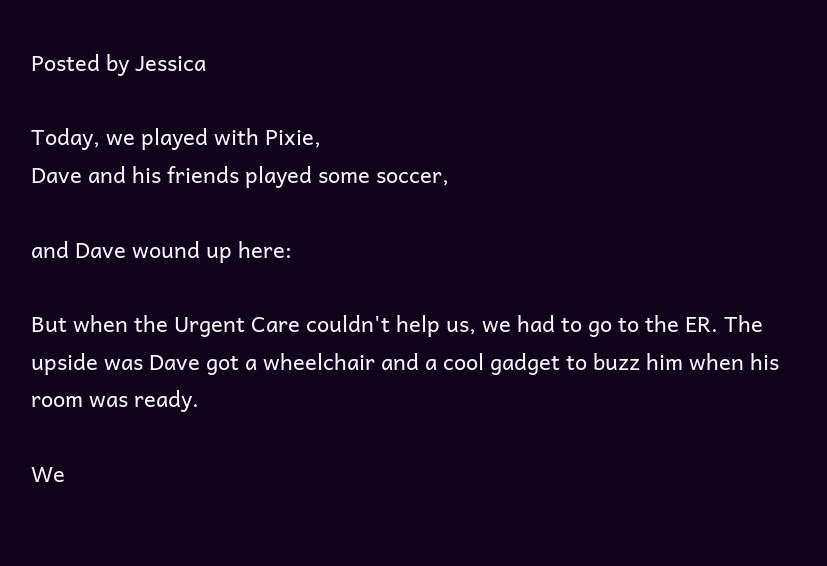Posted by Jessica

Today, we played with Pixie,
Dave and his friends played some soccer,

and Dave wound up here:

But when the Urgent Care couldn't help us, we had to go to the ER. The upside was Dave got a wheelchair and a cool gadget to buzz him when his room was ready.

We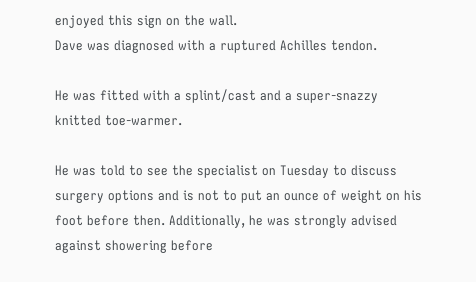enjoyed this sign on the wall.
Dave was diagnosed with a ruptured Achilles tendon.

He was fitted with a splint/cast and a super-snazzy knitted toe-warmer.

He was told to see the specialist on Tuesday to discuss surgery options and is not to put an ounce of weight on his foot before then. Additionally, he was strongly advised against showering before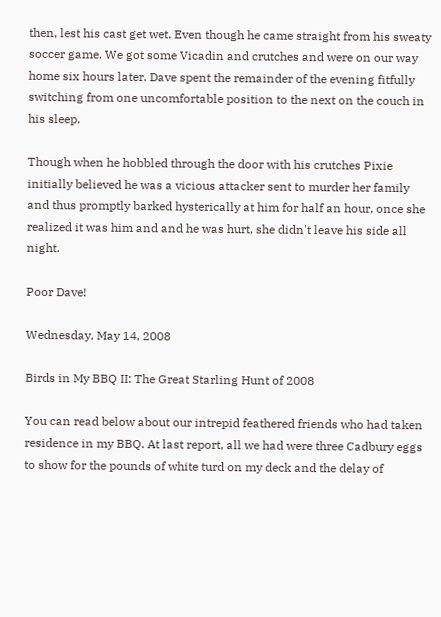then, lest his cast get wet. Even though he came straight from his sweaty soccer game. We got some Vicadin and crutches and were on our way home six hours later. Dave spent the remainder of the evening fitfully switching from one uncomfortable position to the next on the couch in his sleep.

Though when he hobbled through the door with his crutches Pixie initially believed he was a vicious attacker sent to murder her family and thus promptly barked hysterically at him for half an hour, once she realized it was him and and he was hurt, she didn't leave his side all night.

Poor Dave!

Wednesday, May 14, 2008

Birds in My BBQ II: The Great Starling Hunt of 2008

You can read below about our intrepid feathered friends who had taken residence in my BBQ. At last report, all we had were three Cadbury eggs to show for the pounds of white turd on my deck and the delay of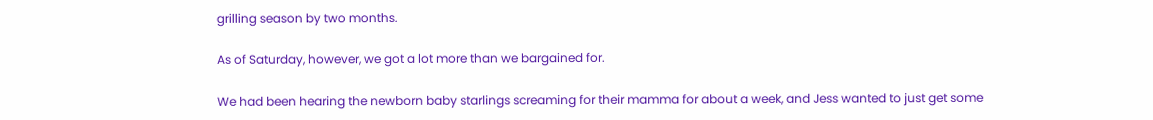grilling season by two months.

As of Saturday, however, we got a lot more than we bargained for.

We had been hearing the newborn baby starlings screaming for their mamma for about a week, and Jess wanted to just get some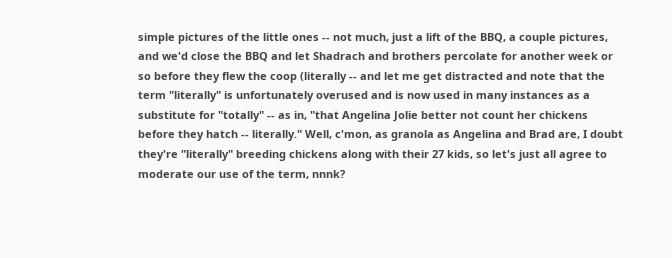simple pictures of the little ones -- not much, just a lift of the BBQ, a couple pictures, and we'd close the BBQ and let Shadrach and brothers percolate for another week or so before they flew the coop (literally -- and let me get distracted and note that the term "literally" is unfortunately overused and is now used in many instances as a substitute for "totally" -- as in, "that Angelina Jolie better not count her chickens before they hatch -- literally." Well, c'mon, as granola as Angelina and Brad are, I doubt they're "literally" breeding chickens along with their 27 kids, so let's just all agree to moderate our use of the term, nnnk?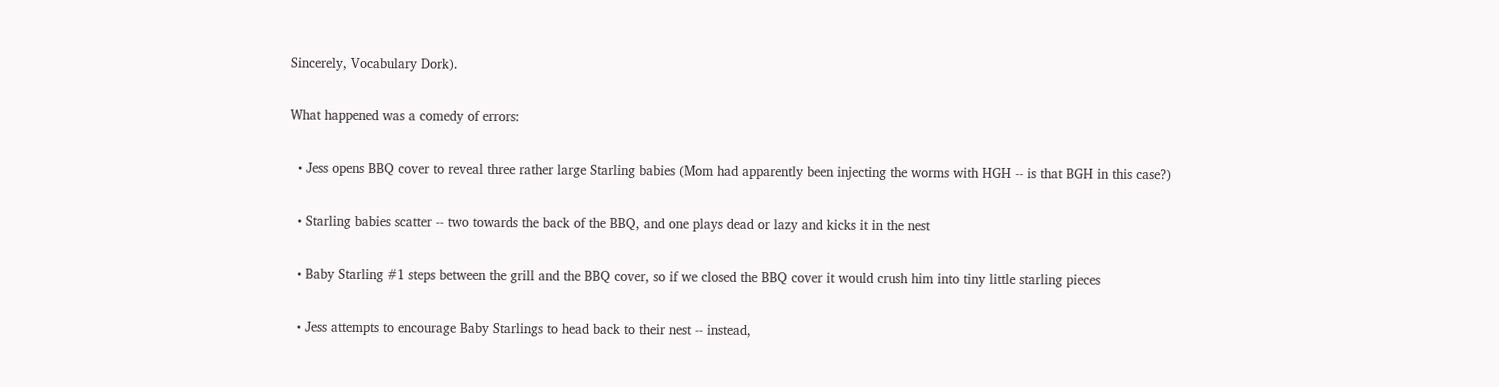Sincerely, Vocabulary Dork).

What happened was a comedy of errors:

  • Jess opens BBQ cover to reveal three rather large Starling babies (Mom had apparently been injecting the worms with HGH -- is that BGH in this case?)

  • Starling babies scatter -- two towards the back of the BBQ, and one plays dead or lazy and kicks it in the nest

  • Baby Starling #1 steps between the grill and the BBQ cover, so if we closed the BBQ cover it would crush him into tiny little starling pieces

  • Jess attempts to encourage Baby Starlings to head back to their nest -- instead,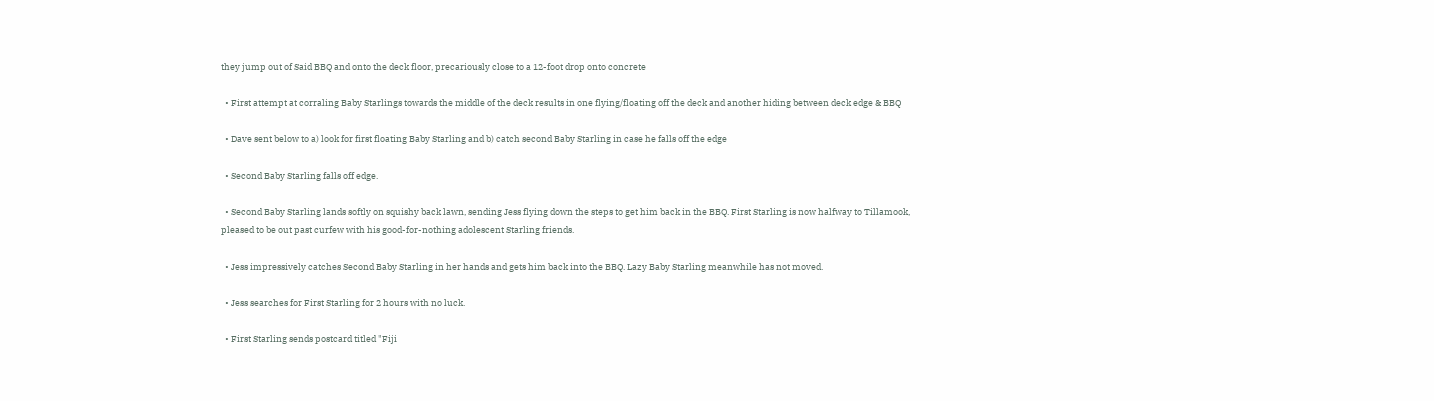they jump out of Said BBQ and onto the deck floor, precariously close to a 12-foot drop onto concrete

  • First attempt at corraling Baby Starlings towards the middle of the deck results in one flying/floating off the deck and another hiding between deck edge & BBQ

  • Dave sent below to a) look for first floating Baby Starling and b) catch second Baby Starling in case he falls off the edge

  • Second Baby Starling falls off edge.

  • Second Baby Starling lands softly on squishy back lawn, sending Jess flying down the steps to get him back in the BBQ. First Starling is now halfway to Tillamook, pleased to be out past curfew with his good-for-nothing adolescent Starling friends.

  • Jess impressively catches Second Baby Starling in her hands and gets him back into the BBQ. Lazy Baby Starling meanwhile has not moved.

  • Jess searches for First Starling for 2 hours with no luck.

  • First Starling sends postcard titled "Fiji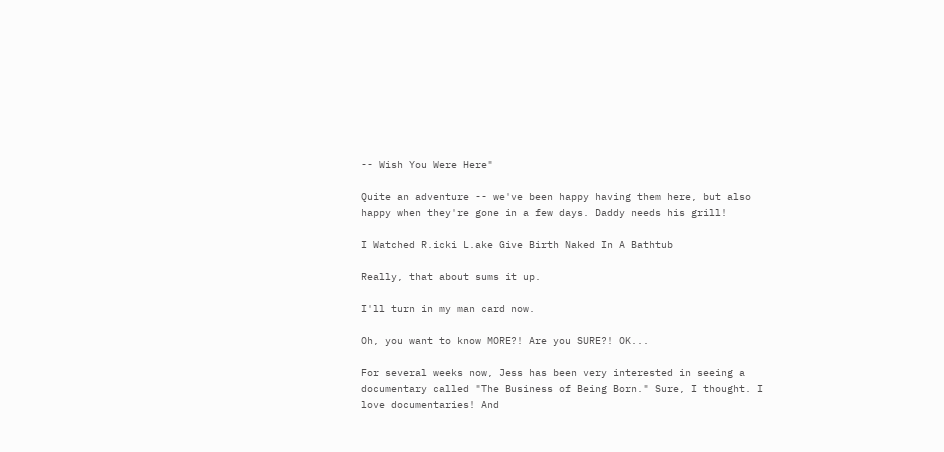-- Wish You Were Here"

Quite an adventure -- we've been happy having them here, but also happy when they're gone in a few days. Daddy needs his grill!

I Watched R.icki L.ake Give Birth Naked In A Bathtub

Really, that about sums it up.

I'll turn in my man card now.

Oh, you want to know MORE?! Are you SURE?! OK...

For several weeks now, Jess has been very interested in seeing a documentary called "The Business of Being Born." Sure, I thought. I love documentaries! And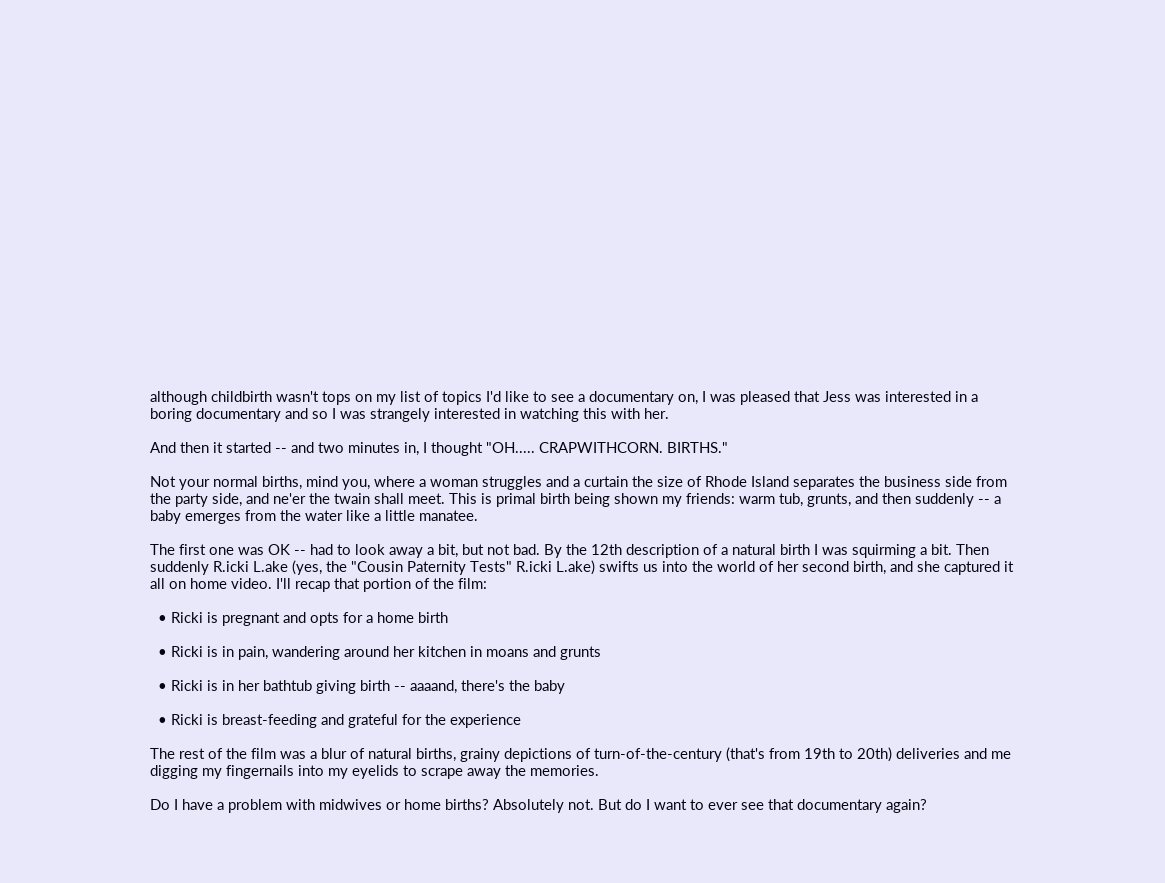although childbirth wasn't tops on my list of topics I'd like to see a documentary on, I was pleased that Jess was interested in a boring documentary and so I was strangely interested in watching this with her.

And then it started -- and two minutes in, I thought "OH..... CRAPWITHCORN. BIRTHS."

Not your normal births, mind you, where a woman struggles and a curtain the size of Rhode Island separates the business side from the party side, and ne'er the twain shall meet. This is primal birth being shown my friends: warm tub, grunts, and then suddenly -- a baby emerges from the water like a little manatee.

The first one was OK -- had to look away a bit, but not bad. By the 12th description of a natural birth I was squirming a bit. Then suddenly R.icki L.ake (yes, the "Cousin Paternity Tests" R.icki L.ake) swifts us into the world of her second birth, and she captured it all on home video. I'll recap that portion of the film:

  • Ricki is pregnant and opts for a home birth

  • Ricki is in pain, wandering around her kitchen in moans and grunts

  • Ricki is in her bathtub giving birth -- aaaand, there's the baby

  • Ricki is breast-feeding and grateful for the experience

The rest of the film was a blur of natural births, grainy depictions of turn-of-the-century (that's from 19th to 20th) deliveries and me digging my fingernails into my eyelids to scrape away the memories.

Do I have a problem with midwives or home births? Absolutely not. But do I want to ever see that documentary again?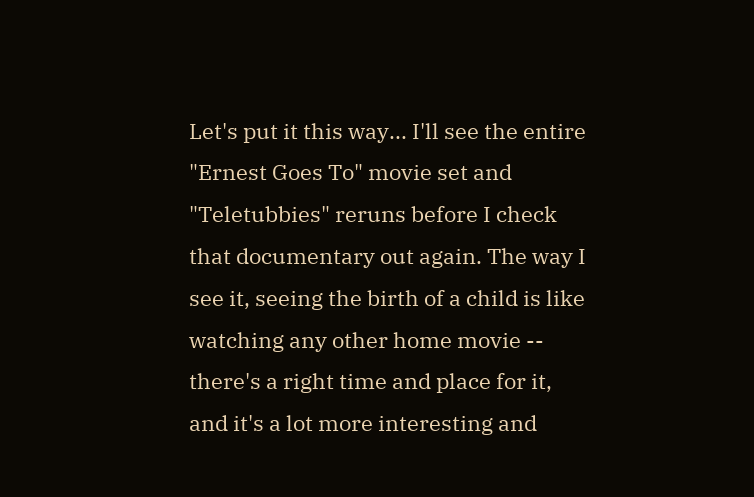Let's put it this way... I'll see the entire "Ernest Goes To" movie set and "Teletubbies" reruns before I check that documentary out again. The way I see it, seeing the birth of a child is like watching any other home movie -- there's a right time and place for it, and it's a lot more interesting and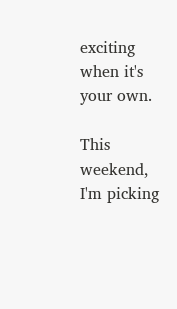exciting when it's your own.

This weekend, I'm picking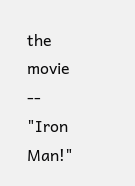the movie -- "Iron Man!"